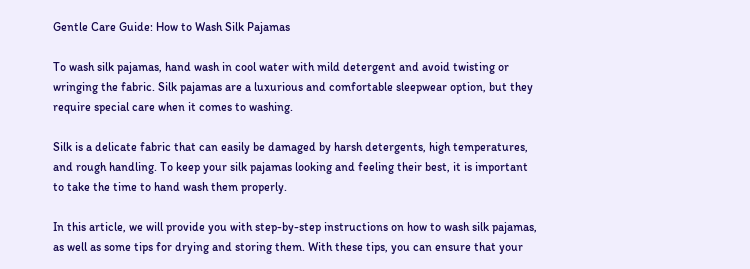Gentle Care Guide: How to Wash Silk Pajamas

To wash silk pajamas, hand wash in cool water with mild detergent and avoid twisting or wringing the fabric. Silk pajamas are a luxurious and comfortable sleepwear option, but they require special care when it comes to washing.

Silk is a delicate fabric that can easily be damaged by harsh detergents, high temperatures, and rough handling. To keep your silk pajamas looking and feeling their best, it is important to take the time to hand wash them properly.

In this article, we will provide you with step-by-step instructions on how to wash silk pajamas, as well as some tips for drying and storing them. With these tips, you can ensure that your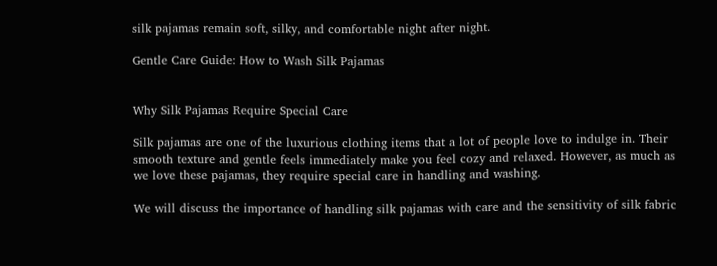silk pajamas remain soft, silky, and comfortable night after night.

Gentle Care Guide: How to Wash Silk Pajamas


Why Silk Pajamas Require Special Care

Silk pajamas are one of the luxurious clothing items that a lot of people love to indulge in. Their smooth texture and gentle feels immediately make you feel cozy and relaxed. However, as much as we love these pajamas, they require special care in handling and washing.

We will discuss the importance of handling silk pajamas with care and the sensitivity of silk fabric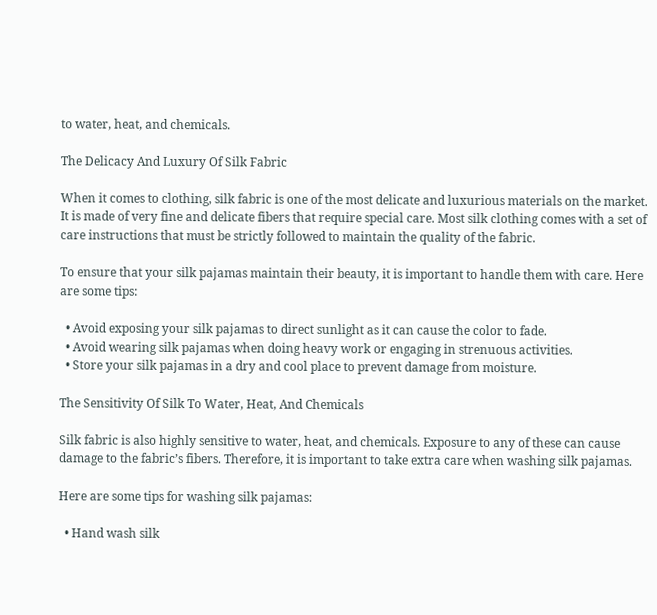to water, heat, and chemicals.

The Delicacy And Luxury Of Silk Fabric

When it comes to clothing, silk fabric is one of the most delicate and luxurious materials on the market. It is made of very fine and delicate fibers that require special care. Most silk clothing comes with a set of care instructions that must be strictly followed to maintain the quality of the fabric.

To ensure that your silk pajamas maintain their beauty, it is important to handle them with care. Here are some tips:

  • Avoid exposing your silk pajamas to direct sunlight as it can cause the color to fade.
  • Avoid wearing silk pajamas when doing heavy work or engaging in strenuous activities.
  • Store your silk pajamas in a dry and cool place to prevent damage from moisture.

The Sensitivity Of Silk To Water, Heat, And Chemicals

Silk fabric is also highly sensitive to water, heat, and chemicals. Exposure to any of these can cause damage to the fabric’s fibers. Therefore, it is important to take extra care when washing silk pajamas.

Here are some tips for washing silk pajamas:

  • Hand wash silk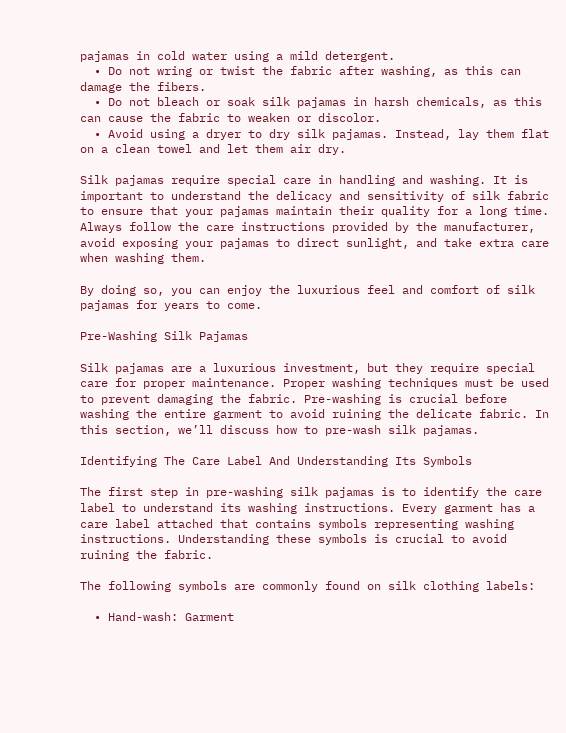pajamas in cold water using a mild detergent.
  • Do not wring or twist the fabric after washing, as this can damage the fibers.
  • Do not bleach or soak silk pajamas in harsh chemicals, as this can cause the fabric to weaken or discolor.
  • Avoid using a dryer to dry silk pajamas. Instead, lay them flat on a clean towel and let them air dry.

Silk pajamas require special care in handling and washing. It is important to understand the delicacy and sensitivity of silk fabric to ensure that your pajamas maintain their quality for a long time. Always follow the care instructions provided by the manufacturer, avoid exposing your pajamas to direct sunlight, and take extra care when washing them.

By doing so, you can enjoy the luxurious feel and comfort of silk pajamas for years to come.

Pre-Washing Silk Pajamas

Silk pajamas are a luxurious investment, but they require special care for proper maintenance. Proper washing techniques must be used to prevent damaging the fabric. Pre-washing is crucial before washing the entire garment to avoid ruining the delicate fabric. In this section, we’ll discuss how to pre-wash silk pajamas.

Identifying The Care Label And Understanding Its Symbols

The first step in pre-washing silk pajamas is to identify the care label to understand its washing instructions. Every garment has a care label attached that contains symbols representing washing instructions. Understanding these symbols is crucial to avoid ruining the fabric.

The following symbols are commonly found on silk clothing labels:

  • Hand-wash: Garment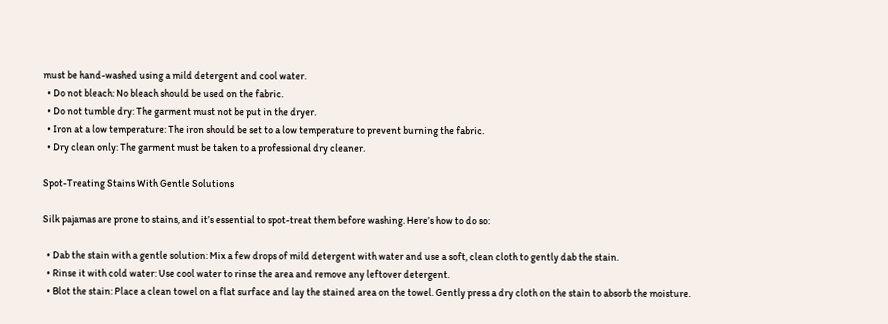must be hand-washed using a mild detergent and cool water.
  • Do not bleach: No bleach should be used on the fabric.
  • Do not tumble dry: The garment must not be put in the dryer.
  • Iron at a low temperature: The iron should be set to a low temperature to prevent burning the fabric.
  • Dry clean only: The garment must be taken to a professional dry cleaner.

Spot-Treating Stains With Gentle Solutions

Silk pajamas are prone to stains, and it’s essential to spot-treat them before washing. Here’s how to do so:

  • Dab the stain with a gentle solution: Mix a few drops of mild detergent with water and use a soft, clean cloth to gently dab the stain.
  • Rinse it with cold water: Use cool water to rinse the area and remove any leftover detergent.
  • Blot the stain: Place a clean towel on a flat surface and lay the stained area on the towel. Gently press a dry cloth on the stain to absorb the moisture.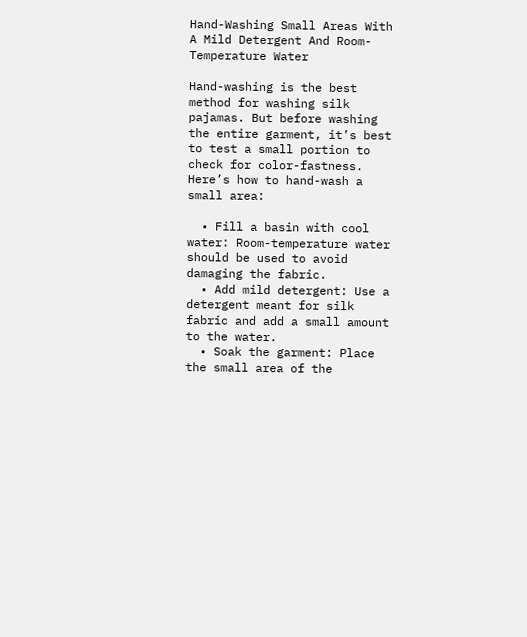Hand-Washing Small Areas With A Mild Detergent And Room-Temperature Water

Hand-washing is the best method for washing silk pajamas. But before washing the entire garment, it’s best to test a small portion to check for color-fastness. Here’s how to hand-wash a small area:

  • Fill a basin with cool water: Room-temperature water should be used to avoid damaging the fabric.
  • Add mild detergent: Use a detergent meant for silk fabric and add a small amount to the water.
  • Soak the garment: Place the small area of the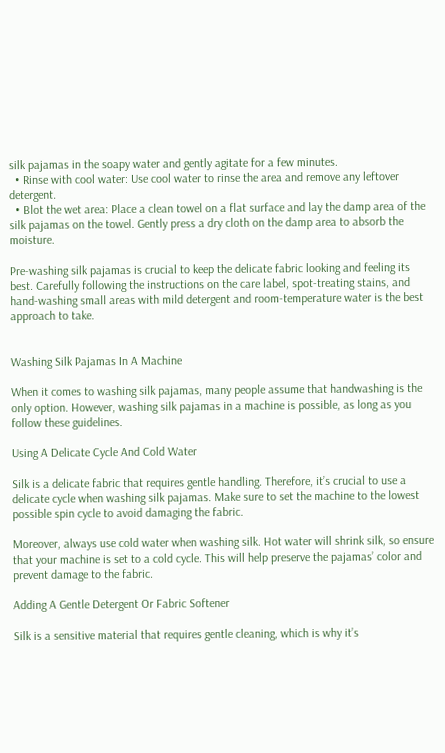silk pajamas in the soapy water and gently agitate for a few minutes.
  • Rinse with cool water: Use cool water to rinse the area and remove any leftover detergent.
  • Blot the wet area: Place a clean towel on a flat surface and lay the damp area of the silk pajamas on the towel. Gently press a dry cloth on the damp area to absorb the moisture.

Pre-washing silk pajamas is crucial to keep the delicate fabric looking and feeling its best. Carefully following the instructions on the care label, spot-treating stains, and hand-washing small areas with mild detergent and room-temperature water is the best approach to take.


Washing Silk Pajamas In A Machine

When it comes to washing silk pajamas, many people assume that handwashing is the only option. However, washing silk pajamas in a machine is possible, as long as you follow these guidelines.

Using A Delicate Cycle And Cold Water

Silk is a delicate fabric that requires gentle handling. Therefore, it’s crucial to use a delicate cycle when washing silk pajamas. Make sure to set the machine to the lowest possible spin cycle to avoid damaging the fabric.

Moreover, always use cold water when washing silk. Hot water will shrink silk, so ensure that your machine is set to a cold cycle. This will help preserve the pajamas’ color and prevent damage to the fabric.

Adding A Gentle Detergent Or Fabric Softener

Silk is a sensitive material that requires gentle cleaning, which is why it’s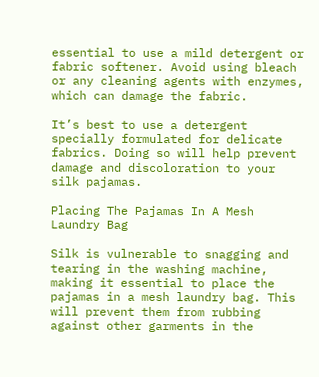essential to use a mild detergent or fabric softener. Avoid using bleach or any cleaning agents with enzymes, which can damage the fabric.

It’s best to use a detergent specially formulated for delicate fabrics. Doing so will help prevent damage and discoloration to your silk pajamas.

Placing The Pajamas In A Mesh Laundry Bag

Silk is vulnerable to snagging and tearing in the washing machine, making it essential to place the pajamas in a mesh laundry bag. This will prevent them from rubbing against other garments in the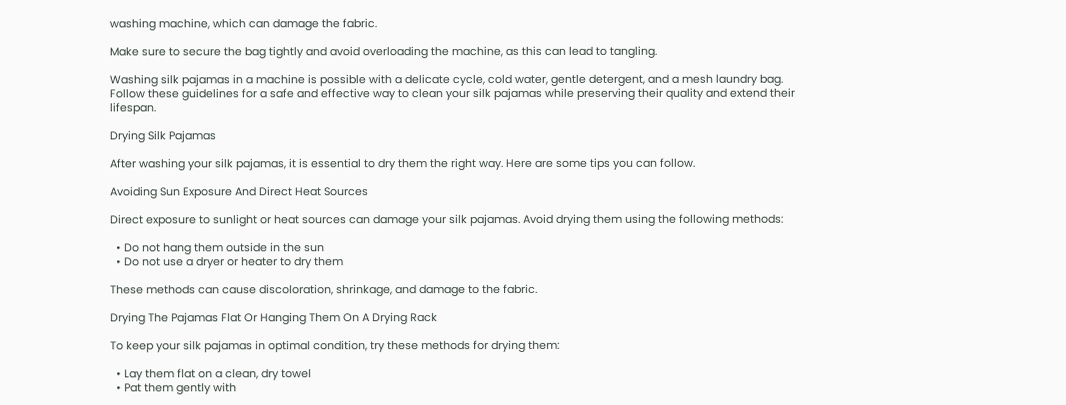washing machine, which can damage the fabric.

Make sure to secure the bag tightly and avoid overloading the machine, as this can lead to tangling.

Washing silk pajamas in a machine is possible with a delicate cycle, cold water, gentle detergent, and a mesh laundry bag. Follow these guidelines for a safe and effective way to clean your silk pajamas while preserving their quality and extend their lifespan.

Drying Silk Pajamas

After washing your silk pajamas, it is essential to dry them the right way. Here are some tips you can follow.

Avoiding Sun Exposure And Direct Heat Sources

Direct exposure to sunlight or heat sources can damage your silk pajamas. Avoid drying them using the following methods:

  • Do not hang them outside in the sun
  • Do not use a dryer or heater to dry them

These methods can cause discoloration, shrinkage, and damage to the fabric.

Drying The Pajamas Flat Or Hanging Them On A Drying Rack

To keep your silk pajamas in optimal condition, try these methods for drying them:

  • Lay them flat on a clean, dry towel
  • Pat them gently with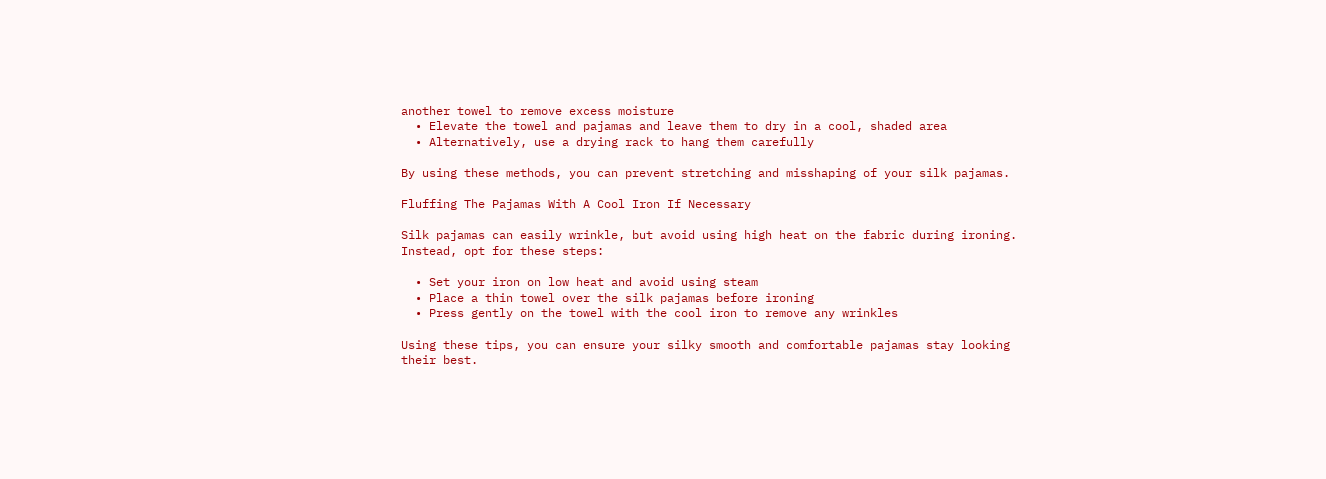another towel to remove excess moisture
  • Elevate the towel and pajamas and leave them to dry in a cool, shaded area
  • Alternatively, use a drying rack to hang them carefully

By using these methods, you can prevent stretching and misshaping of your silk pajamas.

Fluffing The Pajamas With A Cool Iron If Necessary

Silk pajamas can easily wrinkle, but avoid using high heat on the fabric during ironing. Instead, opt for these steps:

  • Set your iron on low heat and avoid using steam
  • Place a thin towel over the silk pajamas before ironing
  • Press gently on the towel with the cool iron to remove any wrinkles

Using these tips, you can ensure your silky smooth and comfortable pajamas stay looking their best.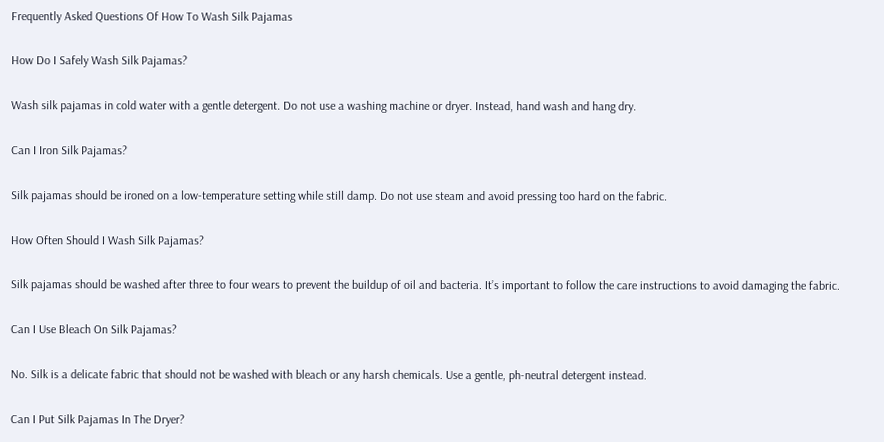Frequently Asked Questions Of How To Wash Silk Pajamas

How Do I Safely Wash Silk Pajamas?

Wash silk pajamas in cold water with a gentle detergent. Do not use a washing machine or dryer. Instead, hand wash and hang dry.

Can I Iron Silk Pajamas?

Silk pajamas should be ironed on a low-temperature setting while still damp. Do not use steam and avoid pressing too hard on the fabric.

How Often Should I Wash Silk Pajamas?

Silk pajamas should be washed after three to four wears to prevent the buildup of oil and bacteria. It’s important to follow the care instructions to avoid damaging the fabric.

Can I Use Bleach On Silk Pajamas?

No. Silk is a delicate fabric that should not be washed with bleach or any harsh chemicals. Use a gentle, ph-neutral detergent instead.

Can I Put Silk Pajamas In The Dryer?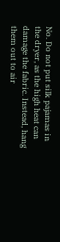No. Do not put silk pajamas in the dryer, as the high heat can damage the fabric. Instead, hang them out to air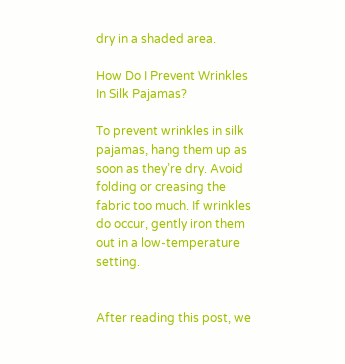dry in a shaded area.

How Do I Prevent Wrinkles In Silk Pajamas?

To prevent wrinkles in silk pajamas, hang them up as soon as they’re dry. Avoid folding or creasing the fabric too much. If wrinkles do occur, gently iron them out in a low-temperature setting.


After reading this post, we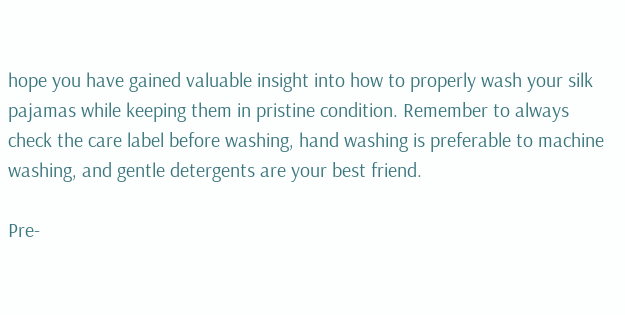hope you have gained valuable insight into how to properly wash your silk pajamas while keeping them in pristine condition. Remember to always check the care label before washing, hand washing is preferable to machine washing, and gentle detergents are your best friend.

Pre-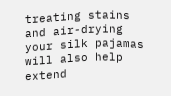treating stains and air-drying your silk pajamas will also help extend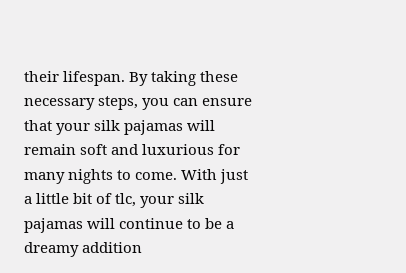their lifespan. By taking these necessary steps, you can ensure that your silk pajamas will remain soft and luxurious for many nights to come. With just a little bit of tlc, your silk pajamas will continue to be a dreamy addition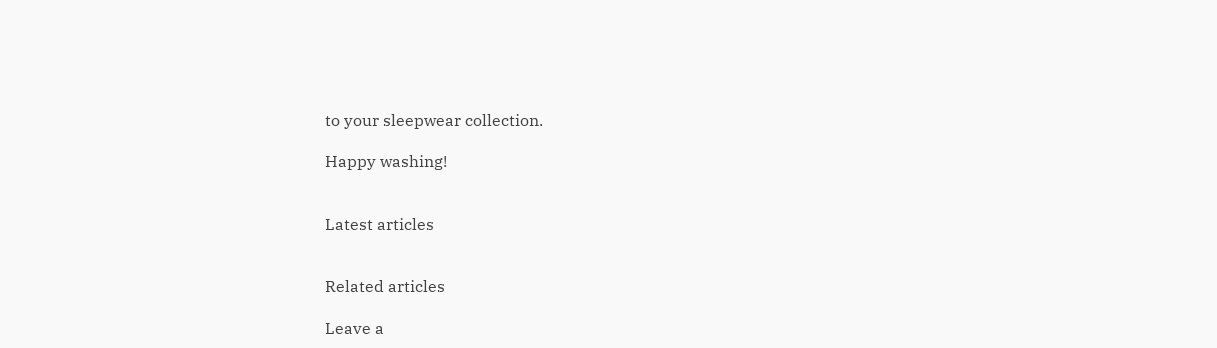to your sleepwear collection.

Happy washing!


Latest articles


Related articles

Leave a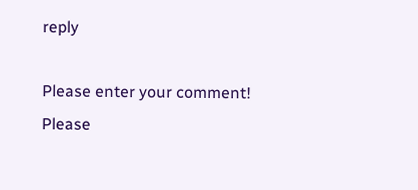reply

Please enter your comment!
Please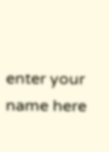enter your name here